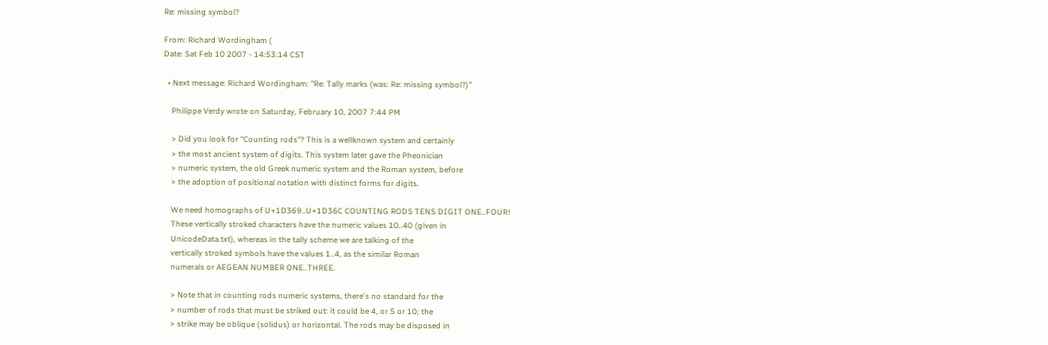Re: missing symbol?

From: Richard Wordingham (
Date: Sat Feb 10 2007 - 14:53:14 CST

  • Next message: Richard Wordingham: "Re: Tally marks (was: Re: missing symbol?)"

    Philippe Verdy wrote on Saturday, February 10, 2007 7:44 PM

    > Did you look for "Counting rods"? This is a wellknown system and certainly
    > the most ancient system of digits. This system later gave the Pheonician
    > numeric system, the old Greek numeric system and the Roman system, before
    > the adoption of positional notation with distinct forms for digits.

    We need homographs of U+1D369..U+1D36C COUNTING RODS TENS DIGIT ONE..FOUR!
    These vertically stroked characters have the numeric values 10..40 (given in
    UnicodeData.txt), whereas in the tally scheme we are talking of the
    vertically stroked symbols have the values 1..4, as the similar Roman
    numerals or AEGEAN NUMBER ONE..THREE.

    > Note that in counting rods numeric systems, there's no standard for the
    > number of rods that must be striked out: it could be 4, or 5 or 10; the
    > strike may be oblique (solidus) or horizontal. The rods may be disposed in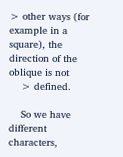> other ways (for example in a square), the direction of the oblique is not
    > defined.

    So we have different characters,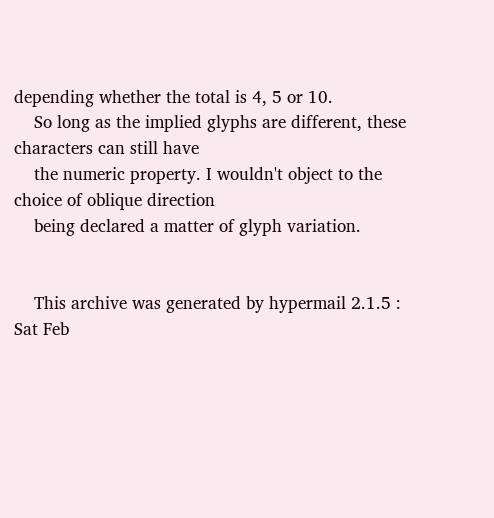depending whether the total is 4, 5 or 10.
    So long as the implied glyphs are different, these characters can still have
    the numeric property. I wouldn't object to the choice of oblique direction
    being declared a matter of glyph variation.


    This archive was generated by hypermail 2.1.5 : Sat Feb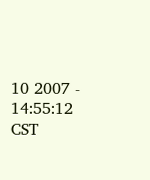10 2007 - 14:55:12 CST